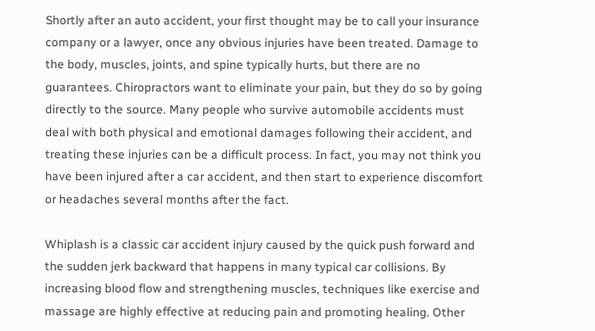Shortly after an auto accident, your first thought may be to call your insurance company or a lawyer, once any obvious injuries have been treated. Damage to the body, muscles, joints, and spine typically hurts, but there are no guarantees. Chiropractors want to eliminate your pain, but they do so by going directly to the source. Many people who survive automobile accidents must deal with both physical and emotional damages following their accident, and treating these injuries can be a difficult process. In fact, you may not think you have been injured after a car accident, and then start to experience discomfort or headaches several months after the fact.

Whiplash is a classic car accident injury caused by the quick push forward and the sudden jerk backward that happens in many typical car collisions. By increasing blood flow and strengthening muscles, techniques like exercise and massage are highly effective at reducing pain and promoting healing. Other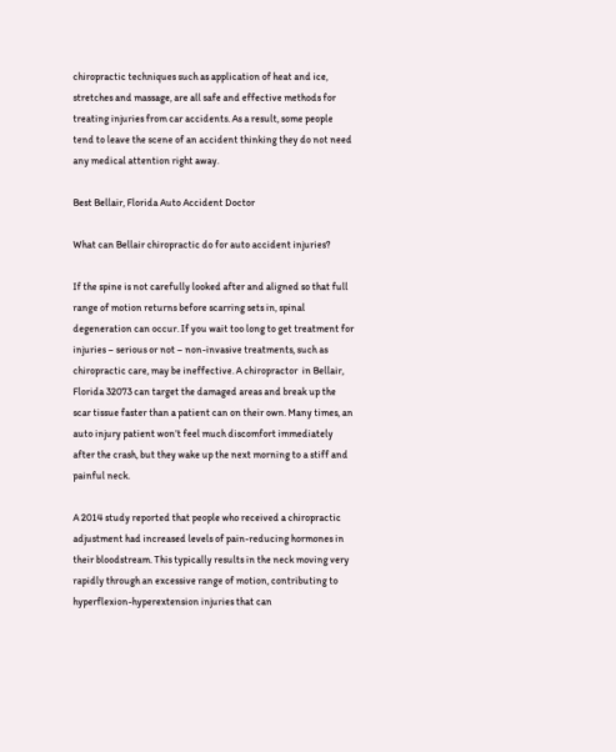chiropractic techniques such as application of heat and ice, stretches and massage, are all safe and effective methods for treating injuries from car accidents. As a result, some people tend to leave the scene of an accident thinking they do not need any medical attention right away.

Best Bellair, Florida Auto Accident Doctor

What can Bellair chiropractic do for auto accident injuries?

If the spine is not carefully looked after and aligned so that full range of motion returns before scarring sets in, spinal degeneration can occur. If you wait too long to get treatment for injuries – serious or not – non-invasive treatments, such as chiropractic care, may be ineffective. A chiropractor  in Bellair, Florida 32073 can target the damaged areas and break up the scar tissue faster than a patient can on their own. Many times, an auto injury patient won’t feel much discomfort immediately after the crash, but they wake up the next morning to a stiff and painful neck.

A 2014 study reported that people who received a chiropractic adjustment had increased levels of pain-reducing hormones in their bloodstream. This typically results in the neck moving very rapidly through an excessive range of motion, contributing to hyperflexion-hyperextension injuries that can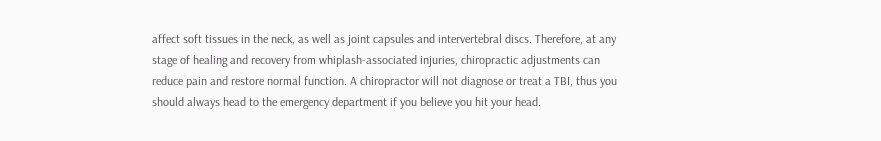affect soft tissues in the neck, as well as joint capsules and intervertebral discs. Therefore, at any stage of healing and recovery from whiplash-associated injuries, chiropractic adjustments can reduce pain and restore normal function. A chiropractor will not diagnose or treat a TBI, thus you should always head to the emergency department if you believe you hit your head.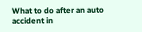What to do after an auto accident in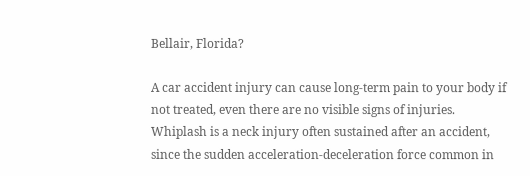Bellair, Florida?

A car accident injury can cause long-term pain to your body if not treated, even there are no visible signs of injuries. Whiplash is a neck injury often sustained after an accident, since the sudden acceleration-deceleration force common in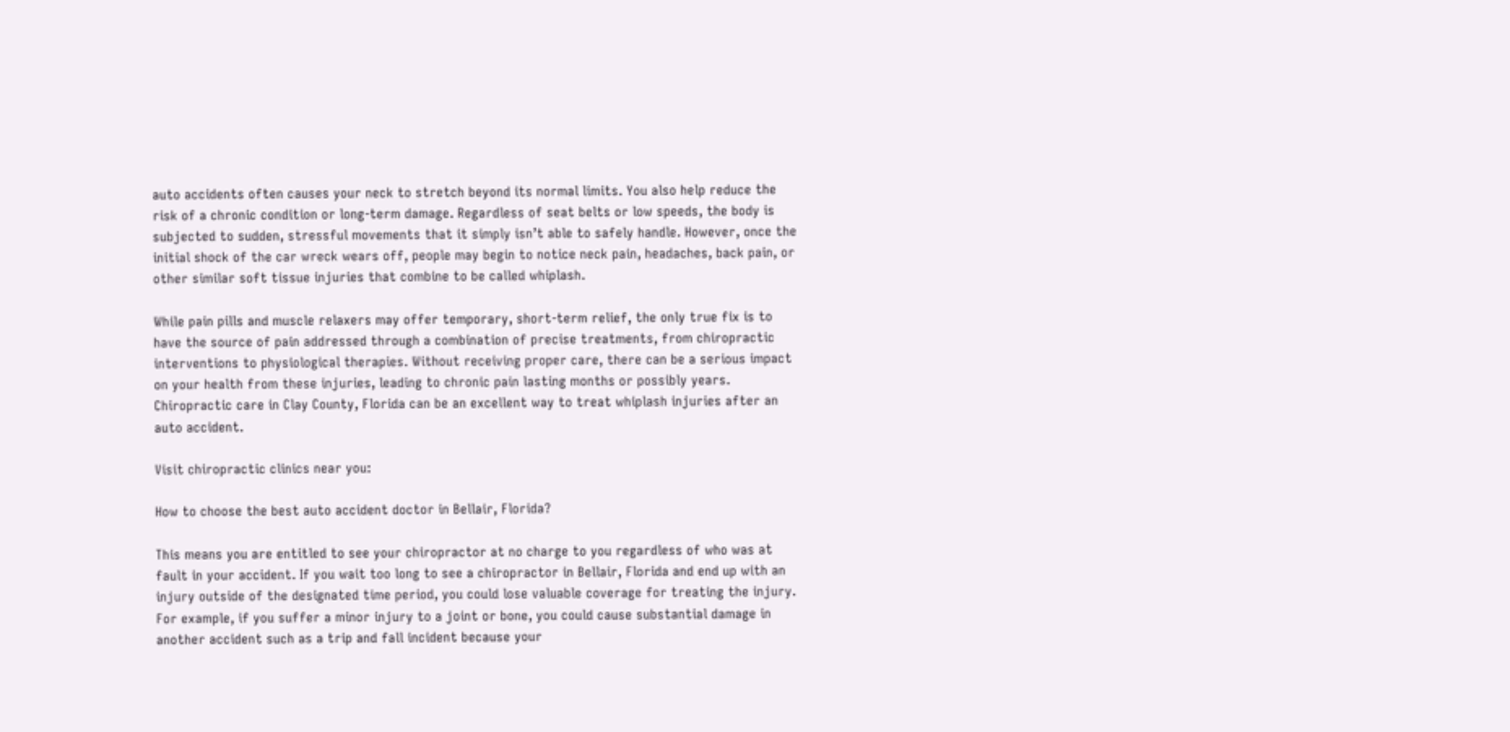auto accidents often causes your neck to stretch beyond its normal limits. You also help reduce the risk of a chronic condition or long-term damage. Regardless of seat belts or low speeds, the body is subjected to sudden, stressful movements that it simply isn’t able to safely handle. However, once the initial shock of the car wreck wears off, people may begin to notice neck pain, headaches, back pain, or other similar soft tissue injuries that combine to be called whiplash.

While pain pills and muscle relaxers may offer temporary, short-term relief, the only true fix is to have the source of pain addressed through a combination of precise treatments, from chiropractic interventions to physiological therapies. Without receiving proper care, there can be a serious impact on your health from these injuries, leading to chronic pain lasting months or possibly years. Chiropractic care in Clay County, Florida can be an excellent way to treat whiplash injuries after an auto accident.

Visit chiropractic clinics near you:

How to choose the best auto accident doctor in Bellair, Florida?

This means you are entitled to see your chiropractor at no charge to you regardless of who was at fault in your accident. If you wait too long to see a chiropractor in Bellair, Florida and end up with an injury outside of the designated time period, you could lose valuable coverage for treating the injury. For example, if you suffer a minor injury to a joint or bone, you could cause substantial damage in another accident such as a trip and fall incident because your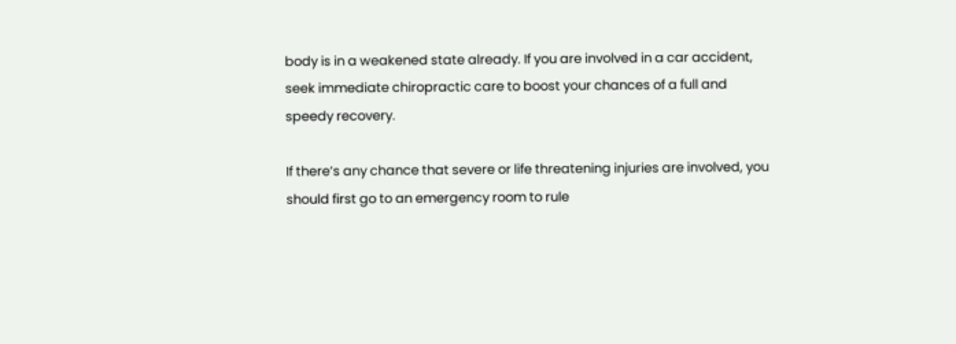body is in a weakened state already. If you are involved in a car accident, seek immediate chiropractic care to boost your chances of a full and speedy recovery.

If there’s any chance that severe or life threatening injuries are involved, you should first go to an emergency room to rule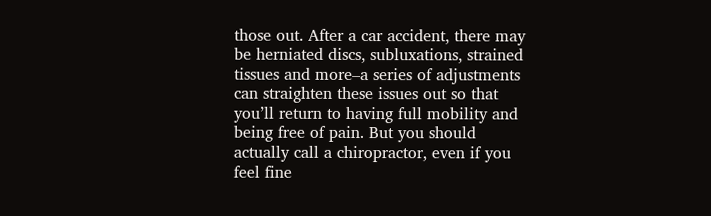those out. After a car accident, there may be herniated discs, subluxations, strained tissues and more–a series of adjustments can straighten these issues out so that you’ll return to having full mobility and being free of pain. But you should actually call a chiropractor, even if you feel fine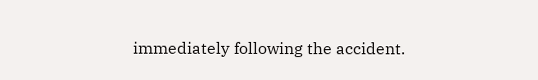immediately following the accident.